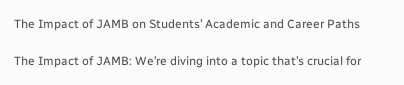The Impact of JAMB on Students’ Academic and Career Paths

The Impact of JAMB: We’re diving into a topic that’s crucial for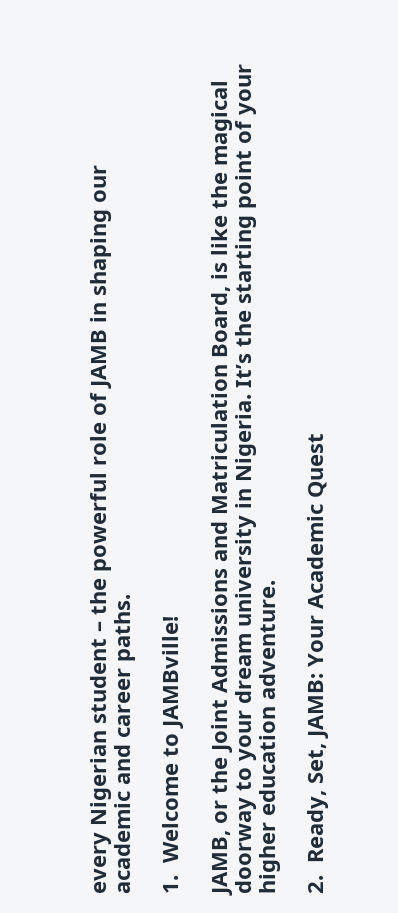every Nigerian student – the powerful role of JAMB in shaping our academic and career paths.

1.  Welcome to JAMBville!

JAMB, or the Joint Admissions and Matriculation Board, is like the magical doorway to your dream university in Nigeria. It’s the starting point of your higher education adventure.

2.  Ready, Set, JAMB: Your Academic Quest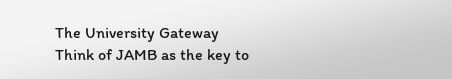The University Gateway
Think of JAMB as the key to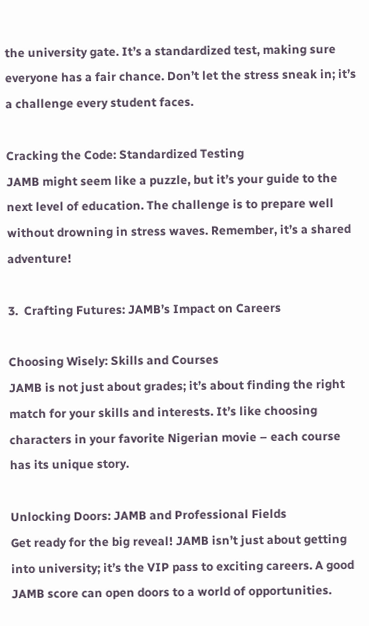the university gate. It’s a standardized test, making sure everyone has a fair chance. Don’t let the stress sneak in; it’s a challenge every student faces.

Cracking the Code: Standardized Testing
JAMB might seem like a puzzle, but it’s your guide to the next level of education. The challenge is to prepare well without drowning in stress waves. Remember, it’s a shared adventure!

3.  Crafting Futures: JAMB’s Impact on Careers

Choosing Wisely: Skills and Courses
JAMB is not just about grades; it’s about finding the right match for your skills and interests. It’s like choosing characters in your favorite Nigerian movie – each course has its unique story.

Unlocking Doors: JAMB and Professional Fields
Get ready for the big reveal! JAMB isn’t just about getting into university; it’s the VIP pass to exciting careers. A good JAMB score can open doors to a world of opportunities.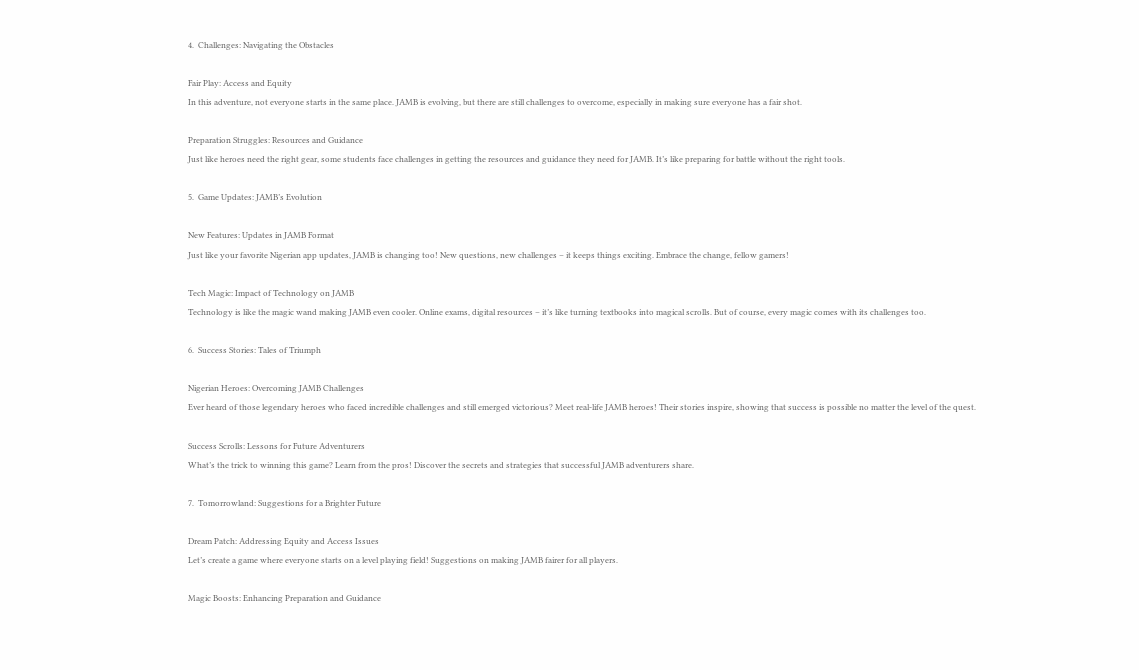4.  Challenges: Navigating the Obstacles

Fair Play: Access and Equity
In this adventure, not everyone starts in the same place. JAMB is evolving, but there are still challenges to overcome, especially in making sure everyone has a fair shot.

Preparation Struggles: Resources and Guidance
Just like heroes need the right gear, some students face challenges in getting the resources and guidance they need for JAMB. It’s like preparing for battle without the right tools.

5.  Game Updates: JAMB’s Evolution

New Features: Updates in JAMB Format
Just like your favorite Nigerian app updates, JAMB is changing too! New questions, new challenges – it keeps things exciting. Embrace the change, fellow gamers!

Tech Magic: Impact of Technology on JAMB
Technology is like the magic wand making JAMB even cooler. Online exams, digital resources – it’s like turning textbooks into magical scrolls. But of course, every magic comes with its challenges too.

6.  Success Stories: Tales of Triumph

Nigerian Heroes: Overcoming JAMB Challenges
Ever heard of those legendary heroes who faced incredible challenges and still emerged victorious? Meet real-life JAMB heroes! Their stories inspire, showing that success is possible no matter the level of the quest.

Success Scrolls: Lessons for Future Adventurers
What’s the trick to winning this game? Learn from the pros! Discover the secrets and strategies that successful JAMB adventurers share.

7.  Tomorrowland: Suggestions for a Brighter Future

Dream Patch: Addressing Equity and Access Issues
Let’s create a game where everyone starts on a level playing field! Suggestions on making JAMB fairer for all players.

Magic Boosts: Enhancing Preparation and Guidance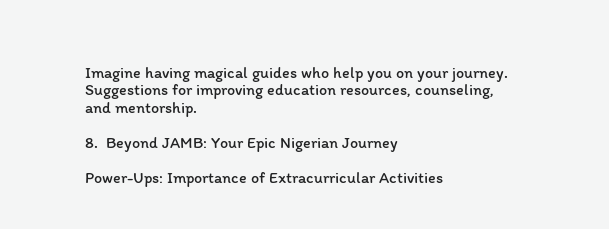Imagine having magical guides who help you on your journey. Suggestions for improving education resources, counseling, and mentorship.

8.  Beyond JAMB: Your Epic Nigerian Journey

Power-Ups: Importance of Extracurricular Activities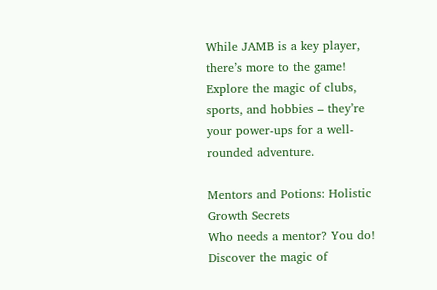While JAMB is a key player, there’s more to the game! Explore the magic of clubs, sports, and hobbies – they’re your power-ups for a well-rounded adventure.

Mentors and Potions: Holistic Growth Secrets
Who needs a mentor? You do! Discover the magic of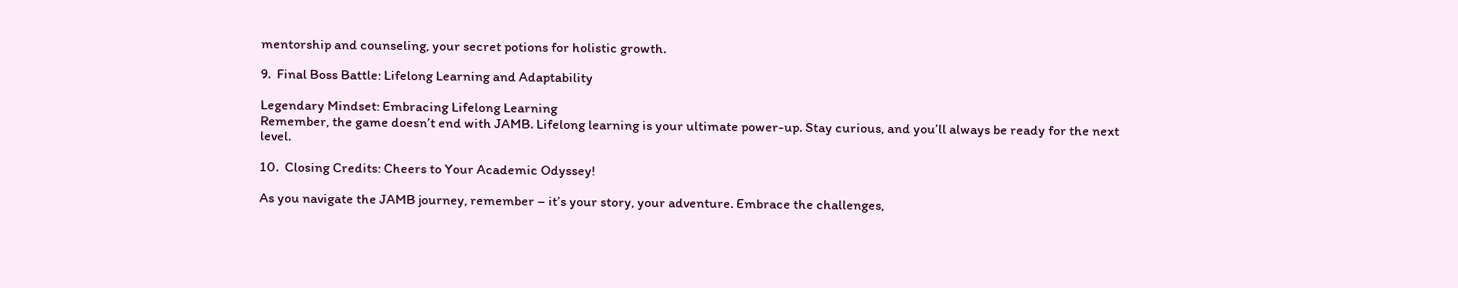mentorship and counseling, your secret potions for holistic growth.

9.  Final Boss Battle: Lifelong Learning and Adaptability

Legendary Mindset: Embracing Lifelong Learning
Remember, the game doesn’t end with JAMB. Lifelong learning is your ultimate power-up. Stay curious, and you’ll always be ready for the next level.

10.  Closing Credits: Cheers to Your Academic Odyssey!

As you navigate the JAMB journey, remember – it’s your story, your adventure. Embrace the challenges,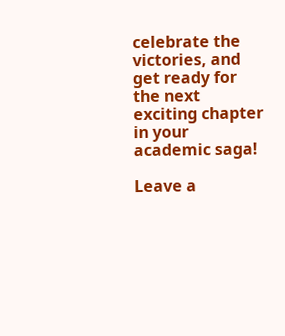celebrate the victories, and get ready for the next exciting chapter in your academic saga!

Leave a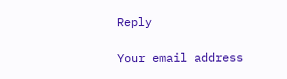Reply

Your email address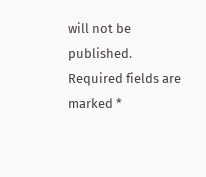will not be published. Required fields are marked *